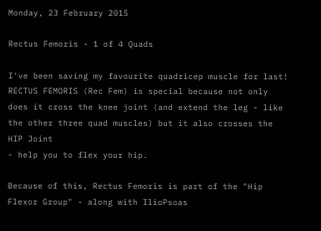Monday, 23 February 2015

Rectus Femoris - 1 of 4 Quads

I've been saving my favourite quadricep muscle for last!
RECTUS FEMORIS (Rec Fem) is special because not only does it cross the knee joint (and extend the leg - like the other three quad muscles) but it also crosses the HIP Joint
- help you to flex your hip.

Because of this, Rectus Femoris is part of the "Hip Flexor Group" - along with IlioPsoas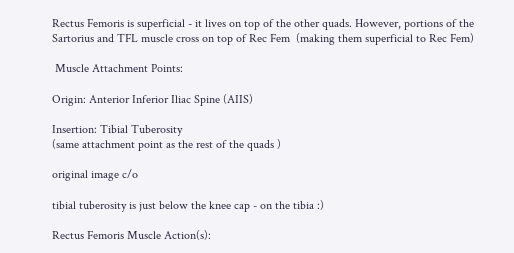Rectus Femoris is superficial - it lives on top of the other quads. However, portions of the Sartorius and TFL muscle cross on top of Rec Fem  (making them superficial to Rec Fem)

 Muscle Attachment Points:

Origin: Anterior Inferior Iliac Spine (AIIS)

Insertion: Tibial Tuberosity
(same attachment point as the rest of the quads )

original image c/o

tibial tuberosity is just below the knee cap - on the tibia :)

Rectus Femoris Muscle Action(s):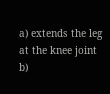a) extends the leg at the knee joint
b)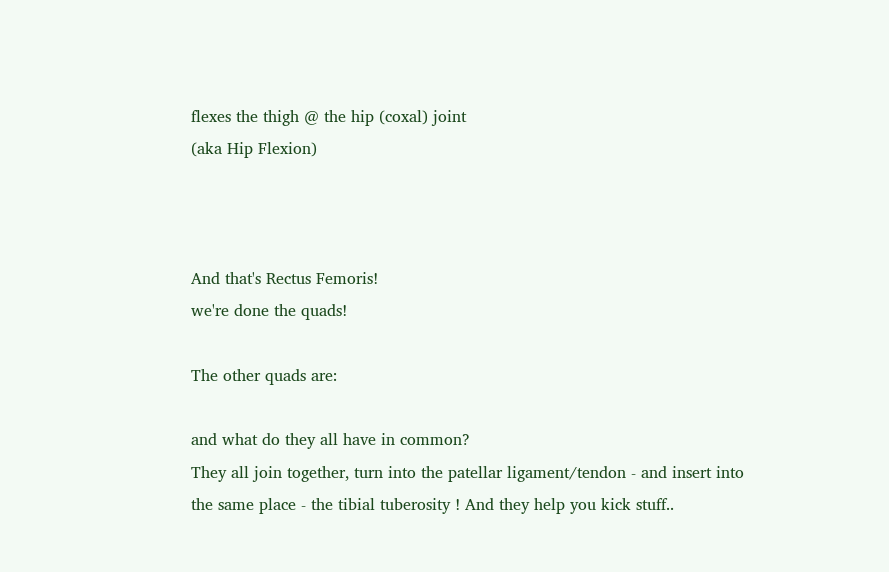flexes the thigh @ the hip (coxal) joint
(aka Hip Flexion)



And that's Rectus Femoris!
we're done the quads!

The other quads are:

and what do they all have in common?
They all join together, turn into the patellar ligament/tendon - and insert into the same place - the tibial tuberosity ! And they help you kick stuff..